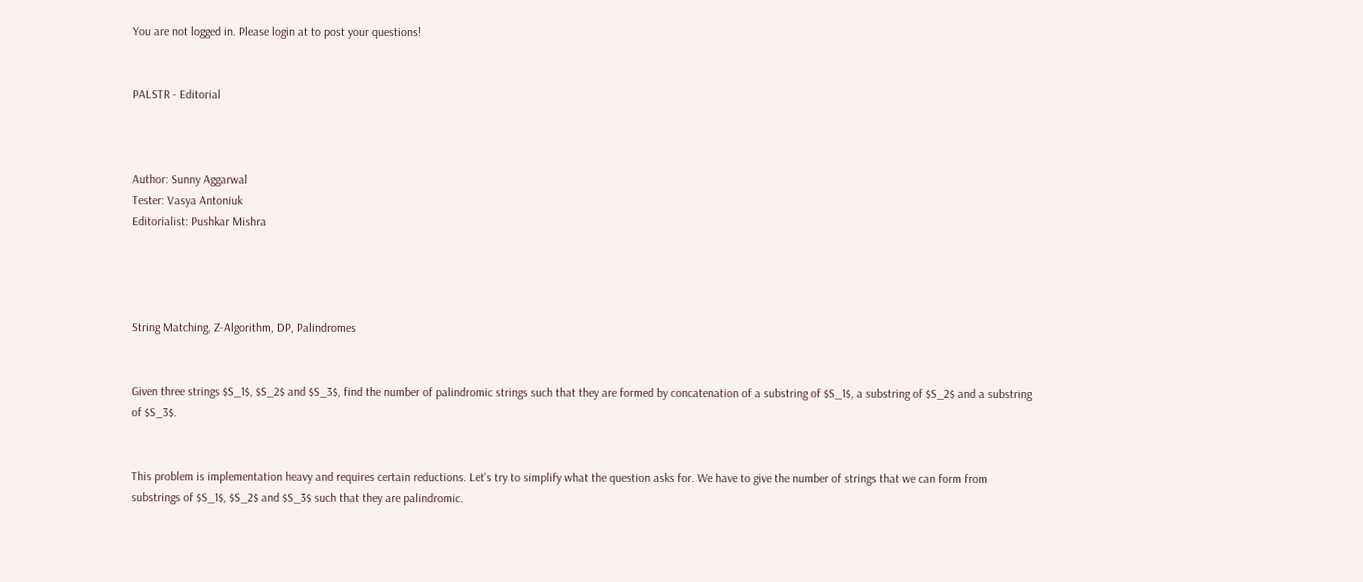You are not logged in. Please login at to post your questions!


PALSTR - Editorial



Author: Sunny Aggarwal
Tester: Vasya Antoniuk
Editorialist: Pushkar Mishra




String Matching, Z-Algorithm, DP, Palindromes


Given three strings $S_1$, $S_2$ and $S_3$, find the number of palindromic strings such that they are formed by concatenation of a substring of $S_1$, a substring of $S_2$ and a substring of $S_3$.


This problem is implementation heavy and requires certain reductions. Let's try to simplify what the question asks for. We have to give the number of strings that we can form from substrings of $S_1$, $S_2$ and $S_3$ such that they are palindromic.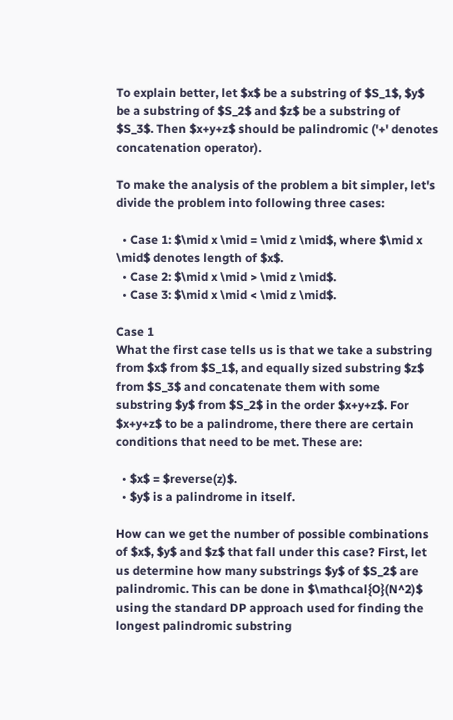To explain better, let $x$ be a substring of $S_1$, $y$ be a substring of $S_2$ and $z$ be a substring of $S_3$. Then $x+y+z$ should be palindromic ('+' denotes concatenation operator).

To make the analysis of the problem a bit simpler, let's divide the problem into following three cases:

  • Case 1: $\mid x \mid = \mid z \mid$, where $\mid x \mid$ denotes length of $x$.
  • Case 2: $\mid x \mid > \mid z \mid$.
  • Case 3: $\mid x \mid < \mid z \mid$.

Case 1
What the first case tells us is that we take a substring from $x$ from $S_1$, and equally sized substring $z$ from $S_3$ and concatenate them with some substring $y$ from $S_2$ in the order $x+y+z$. For $x+y+z$ to be a palindrome, there there are certain conditions that need to be met. These are:

  • $x$ = $reverse(z)$.
  • $y$ is a palindrome in itself.

How can we get the number of possible combinations of $x$, $y$ and $z$ that fall under this case? First, let us determine how many substrings $y$ of $S_2$ are palindromic. This can be done in $\mathcal{O}(N^2)$ using the standard DP approach used for finding the longest palindromic substring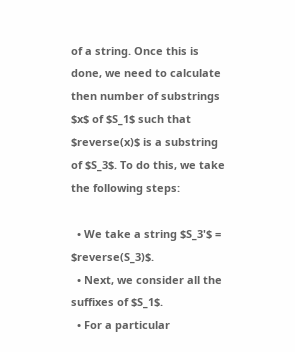of a string. Once this is done, we need to calculate then number of substrings $x$ of $S_1$ such that $reverse(x)$ is a substring of $S_3$. To do this, we take the following steps:

  • We take a string $S_3'$ = $reverse(S_3)$.
  • Next, we consider all the suffixes of $S_1$.
  • For a particular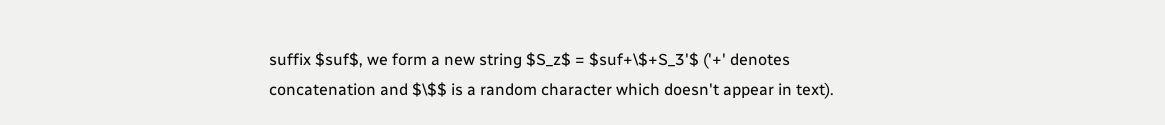suffix $suf$, we form a new string $S_z$ = $suf+\$+S_3'$ ('+' denotes concatenation and $\$$ is a random character which doesn't appear in text).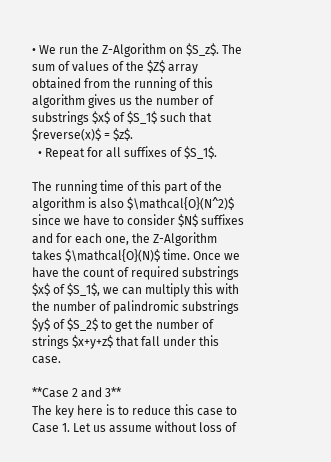• We run the Z-Algorithm on $S_z$. The sum of values of the $Z$ array obtained from the running of this algorithm gives us the number of substrings $x$ of $S_1$ such that $reverse(x)$ = $z$.
  • Repeat for all suffixes of $S_1$.

The running time of this part of the algorithm is also $\mathcal{O}(N^2)$ since we have to consider $N$ suffixes and for each one, the Z-Algorithm takes $\mathcal{O}(N)$ time. Once we have the count of required substrings $x$ of $S_1$, we can multiply this with the number of palindromic substrings $y$ of $S_2$ to get the number of strings $x+y+z$ that fall under this case.

**Case 2 and 3**
The key here is to reduce this case to Case 1. Let us assume without loss of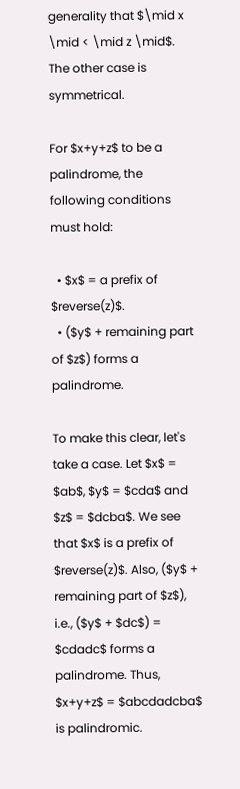generality that $\mid x \mid < \mid z \mid$. The other case is symmetrical.

For $x+y+z$ to be a palindrome, the following conditions must hold:

  • $x$ = a prefix of $reverse(z)$.
  • ($y$ + remaining part of $z$) forms a palindrome.

To make this clear, let's take a case. Let $x$ = $ab$, $y$ = $cda$ and $z$ = $dcba$. We see that $x$ is a prefix of $reverse(z)$. Also, ($y$ + remaining part of $z$), i.e., ($y$ + $dc$) = $cdadc$ forms a palindrome. Thus, $x+y+z$ = $abcdadcba$ is palindromic.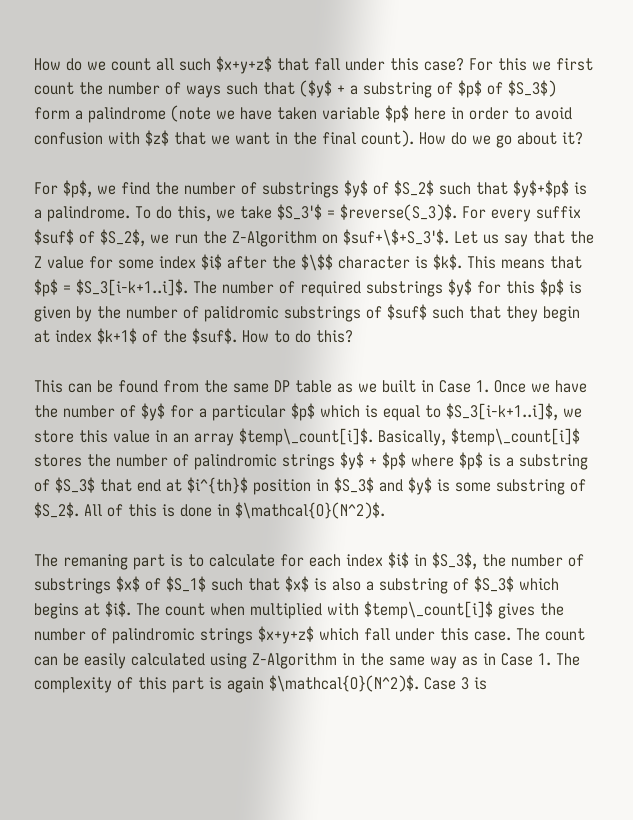How do we count all such $x+y+z$ that fall under this case? For this we first count the number of ways such that ($y$ + a substring of $p$ of $S_3$) form a palindrome (note we have taken variable $p$ here in order to avoid confusion with $z$ that we want in the final count). How do we go about it?

For $p$, we find the number of substrings $y$ of $S_2$ such that $y$+$p$ is a palindrome. To do this, we take $S_3'$ = $reverse(S_3)$. For every suffix $suf$ of $S_2$, we run the Z-Algorithm on $suf+\$+S_3'$. Let us say that the Z value for some index $i$ after the $\$$ character is $k$. This means that $p$ = $S_3[i-k+1..i]$. The number of required substrings $y$ for this $p$ is given by the number of palidromic substrings of $suf$ such that they begin at index $k+1$ of the $suf$. How to do this?

This can be found from the same DP table as we built in Case 1. Once we have the number of $y$ for a particular $p$ which is equal to $S_3[i-k+1..i]$, we store this value in an array $temp\_count[i]$. Basically, $temp\_count[i]$ stores the number of palindromic strings $y$ + $p$ where $p$ is a substring of $S_3$ that end at $i^{th}$ position in $S_3$ and $y$ is some substring of $S_2$. All of this is done in $\mathcal{O}(N^2)$.

The remaning part is to calculate for each index $i$ in $S_3$, the number of substrings $x$ of $S_1$ such that $x$ is also a substring of $S_3$ which begins at $i$. The count when multiplied with $temp\_count[i]$ gives the number of palindromic strings $x+y+z$ which fall under this case. The count can be easily calculated using Z-Algorithm in the same way as in Case 1. The complexity of this part is again $\mathcal{O}(N^2)$. Case 3 is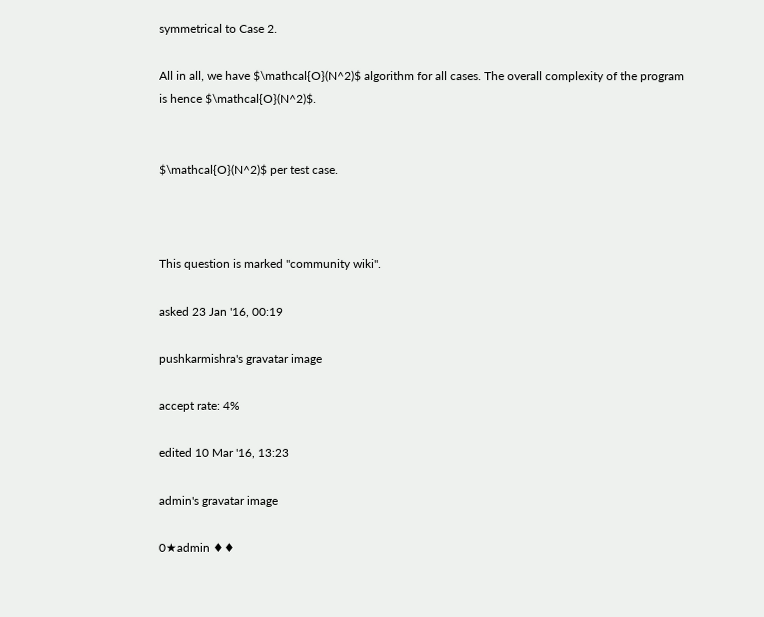symmetrical to Case 2.

All in all, we have $\mathcal{O}(N^2)$ algorithm for all cases. The overall complexity of the program is hence $\mathcal{O}(N^2)$.


$\mathcal{O}(N^2)$ per test case.



This question is marked "community wiki".

asked 23 Jan '16, 00:19

pushkarmishra's gravatar image

accept rate: 4%

edited 10 Mar '16, 13:23

admin's gravatar image

0★admin ♦♦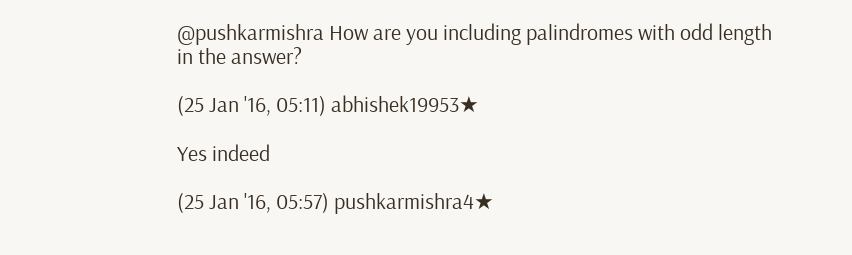@pushkarmishra How are you including palindromes with odd length in the answer?

(25 Jan '16, 05:11) abhishek19953★

Yes indeed

(25 Jan '16, 05:57) pushkarmishra4★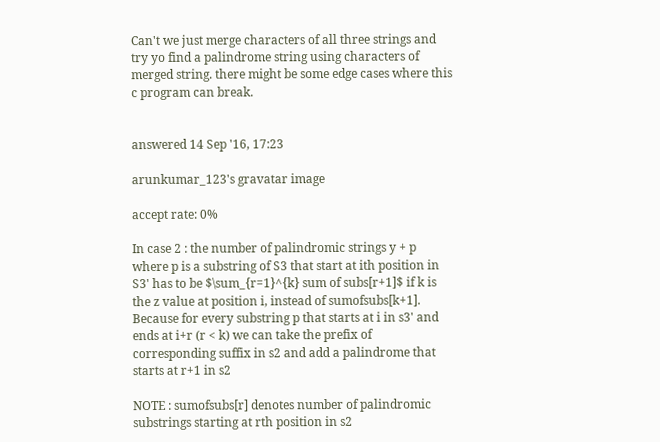Can't we just merge characters of all three strings and try yo find a palindrome string using characters of merged string. there might be some edge cases where this c program can break.


answered 14 Sep '16, 17:23

arunkumar_123's gravatar image

accept rate: 0%

In case 2 : the number of palindromic strings y + p where p is a substring of S3 that start at ith position in S3' has to be $\sum_{r=1}^{k} sum of subs[r+1]$ if k is the z value at position i, instead of sumofsubs[k+1]. Because for every substring p that starts at i in s3' and ends at i+r (r < k) we can take the prefix of corresponding suffix in s2 and add a palindrome that starts at r+1 in s2

NOTE : sumofsubs[r] denotes number of palindromic substrings starting at rth position in s2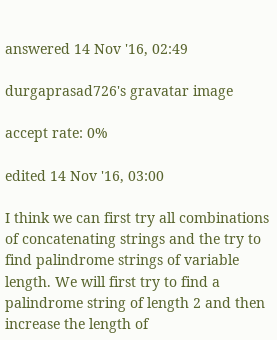answered 14 Nov '16, 02:49

durgaprasad726's gravatar image

accept rate: 0%

edited 14 Nov '16, 03:00

I think we can first try all combinations of concatenating strings and the try to find palindrome strings of variable length. We will first try to find a palindrome string of length 2 and then increase the length of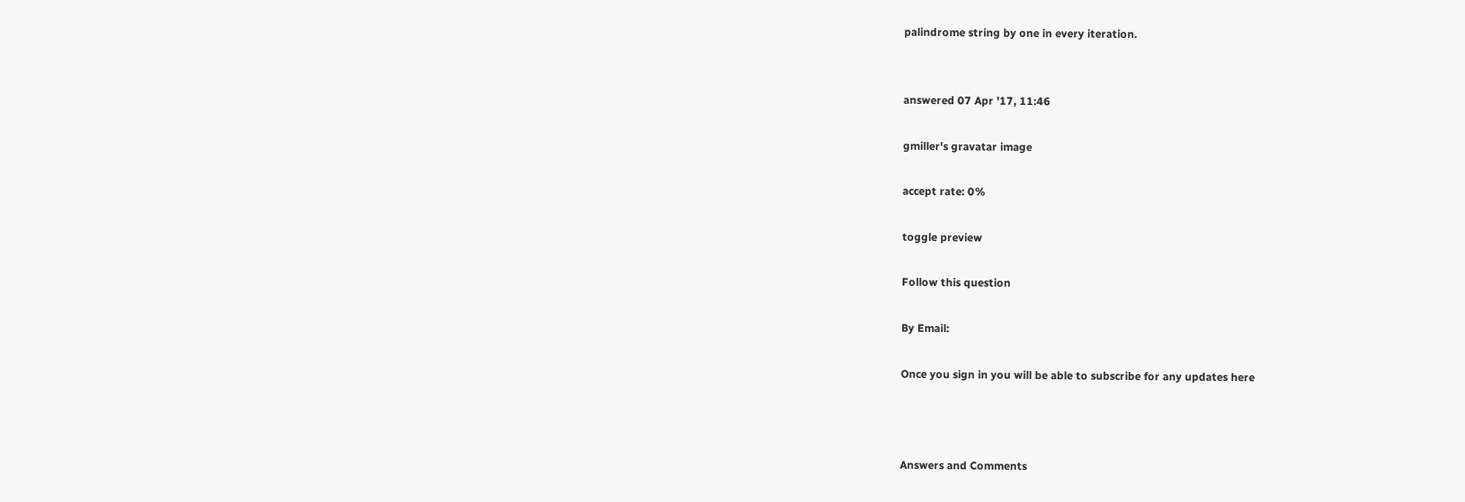palindrome string by one in every iteration.


answered 07 Apr '17, 11:46

gmiller's gravatar image

accept rate: 0%

toggle preview

Follow this question

By Email:

Once you sign in you will be able to subscribe for any updates here



Answers and Comments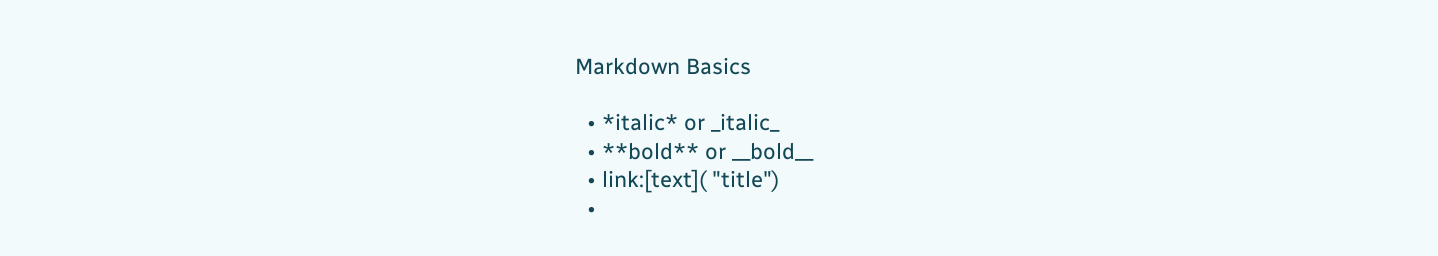Markdown Basics

  • *italic* or _italic_
  • **bold** or __bold__
  • link:[text]( "title")
  •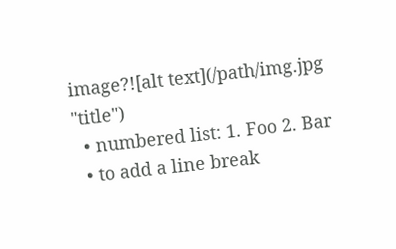image?![alt text](/path/img.jpg "title")
  • numbered list: 1. Foo 2. Bar
  • to add a line break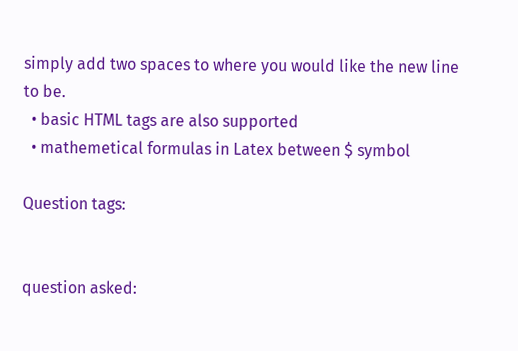simply add two spaces to where you would like the new line to be.
  • basic HTML tags are also supported
  • mathemetical formulas in Latex between $ symbol

Question tags:


question asked: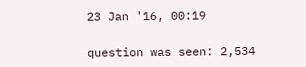23 Jan '16, 00:19

question was seen: 2,534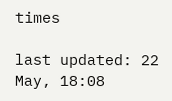times

last updated: 22 May, 18:08